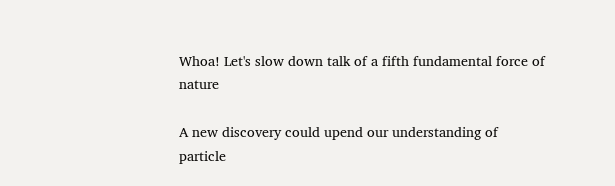Whoa! Let's slow down talk of a fifth fundamental force of nature

A new discovery could upend our understanding of particle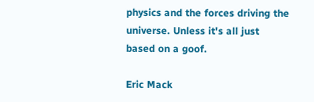physics and the forces driving the universe. Unless it's all just based on a goof.

Eric Mack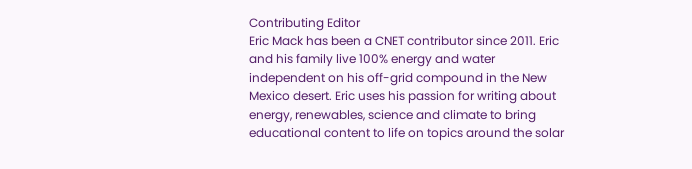Contributing Editor
Eric Mack has been a CNET contributor since 2011. Eric and his family live 100% energy and water independent on his off-grid compound in the New Mexico desert. Eric uses his passion for writing about energy, renewables, science and climate to bring educational content to life on topics around the solar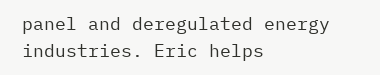panel and deregulated energy industries. Eric helps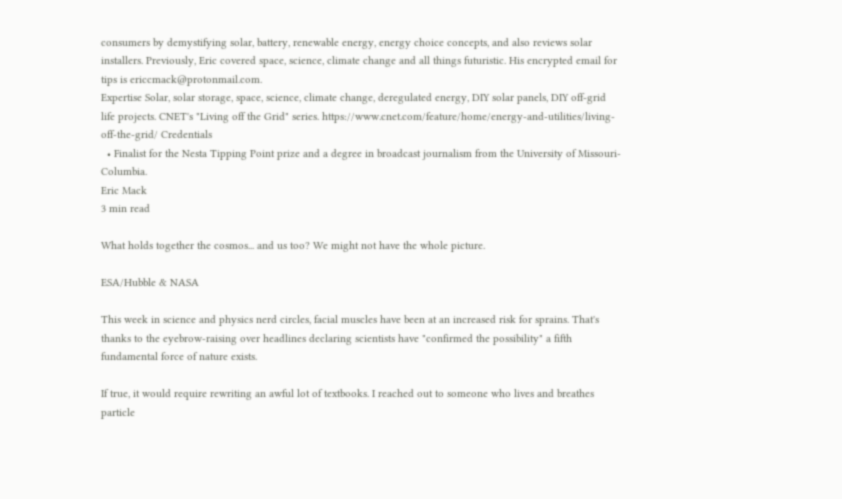consumers by demystifying solar, battery, renewable energy, energy choice concepts, and also reviews solar installers. Previously, Eric covered space, science, climate change and all things futuristic. His encrypted email for tips is ericcmack@protonmail.com.
Expertise Solar, solar storage, space, science, climate change, deregulated energy, DIY solar panels, DIY off-grid life projects. CNET's "Living off the Grid" series. https://www.cnet.com/feature/home/energy-and-utilities/living-off-the-grid/ Credentials
  • Finalist for the Nesta Tipping Point prize and a degree in broadcast journalism from the University of Missouri-Columbia.
Eric Mack
3 min read

What holds together the cosmos... and us too? We might not have the whole picture.

ESA/Hubble & NASA

This week in science and physics nerd circles, facial muscles have been at an increased risk for sprains. That's thanks to the eyebrow-raising over headlines declaring scientists have "confirmed the possibility" a fifth fundamental force of nature exists.

If true, it would require rewriting an awful lot of textbooks. I reached out to someone who lives and breathes particle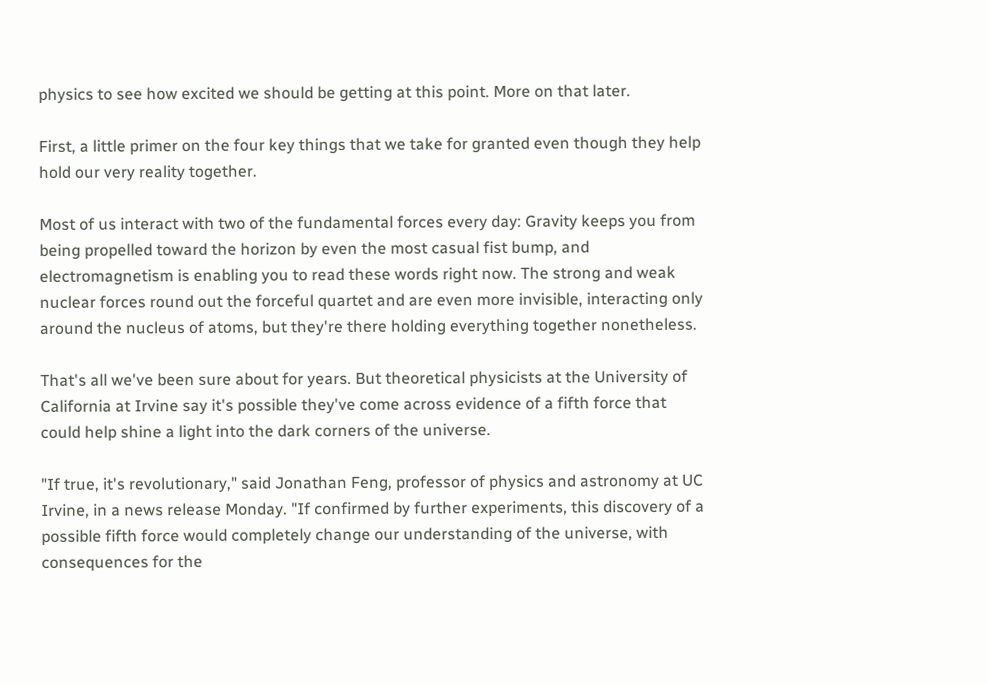physics to see how excited we should be getting at this point. More on that later.

First, a little primer on the four key things that we take for granted even though they help hold our very reality together.

Most of us interact with two of the fundamental forces every day: Gravity keeps you from being propelled toward the horizon by even the most casual fist bump, and electromagnetism is enabling you to read these words right now. The strong and weak nuclear forces round out the forceful quartet and are even more invisible, interacting only around the nucleus of atoms, but they're there holding everything together nonetheless.

That's all we've been sure about for years. But theoretical physicists at the University of California at Irvine say it's possible they've come across evidence of a fifth force that could help shine a light into the dark corners of the universe.

"If true, it's revolutionary," said Jonathan Feng, professor of physics and astronomy at UC Irvine, in a news release Monday. "If confirmed by further experiments, this discovery of a possible fifth force would completely change our understanding of the universe, with consequences for the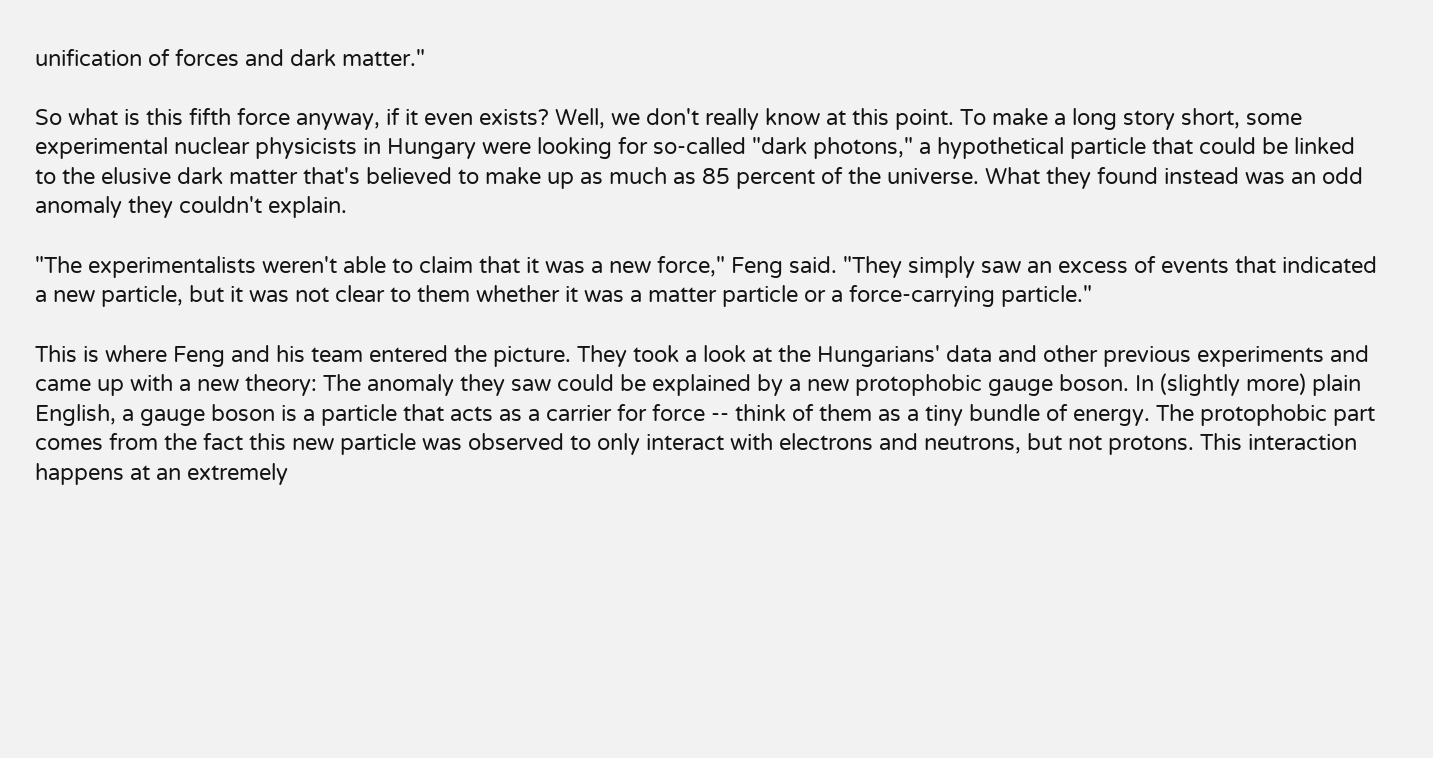unification of forces and dark matter."

So what is this fifth force anyway, if it even exists? Well, we don't really know at this point. To make a long story short, some experimental nuclear physicists in Hungary were looking for so-called "dark photons," a hypothetical particle that could be linked to the elusive dark matter that's believed to make up as much as 85 percent of the universe. What they found instead was an odd anomaly they couldn't explain.

"The experimentalists weren't able to claim that it was a new force," Feng said. "They simply saw an excess of events that indicated a new particle, but it was not clear to them whether it was a matter particle or a force-carrying particle."

This is where Feng and his team entered the picture. They took a look at the Hungarians' data and other previous experiments and came up with a new theory: The anomaly they saw could be explained by a new protophobic gauge boson. In (slightly more) plain English, a gauge boson is a particle that acts as a carrier for force -- think of them as a tiny bundle of energy. The protophobic part comes from the fact this new particle was observed to only interact with electrons and neutrons, but not protons. This interaction happens at an extremely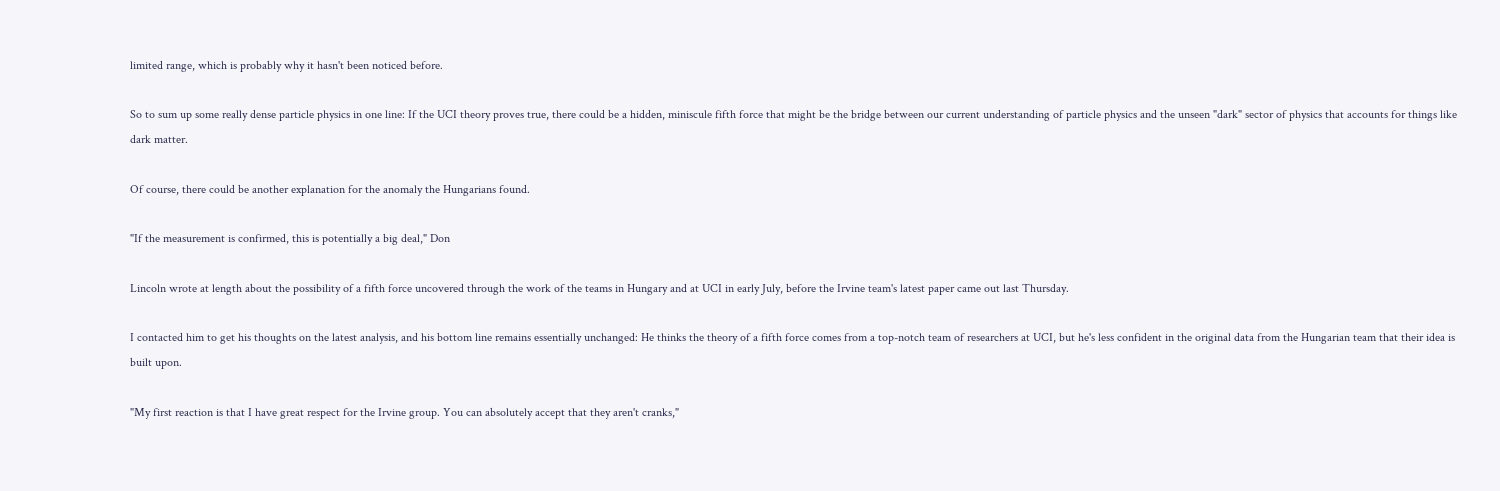limited range, which is probably why it hasn't been noticed before.

So to sum up some really dense particle physics in one line: If the UCI theory proves true, there could be a hidden, miniscule fifth force that might be the bridge between our current understanding of particle physics and the unseen "dark" sector of physics that accounts for things like dark matter.

Of course, there could be another explanation for the anomaly the Hungarians found.

"If the measurement is confirmed, this is potentially a big deal," Don

Lincoln wrote at length about the possibility of a fifth force uncovered through the work of the teams in Hungary and at UCI in early July, before the Irvine team's latest paper came out last Thursday.

I contacted him to get his thoughts on the latest analysis, and his bottom line remains essentially unchanged: He thinks the theory of a fifth force comes from a top-notch team of researchers at UCI, but he's less confident in the original data from the Hungarian team that their idea is built upon.

"My first reaction is that I have great respect for the Irvine group. You can absolutely accept that they aren't cranks,"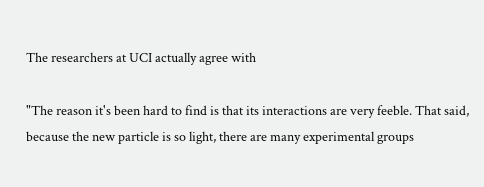The researchers at UCI actually agree with

"The reason it's been hard to find is that its interactions are very feeble. That said, because the new particle is so light, there are many experimental groups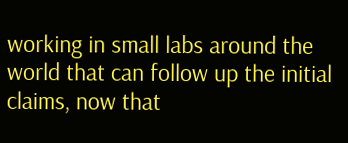working in small labs around the world that can follow up the initial claims, now that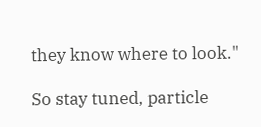they know where to look."

So stay tuned, particle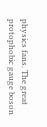physics fans. The great protophobic gauge boson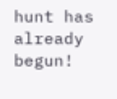hunt has already begun!